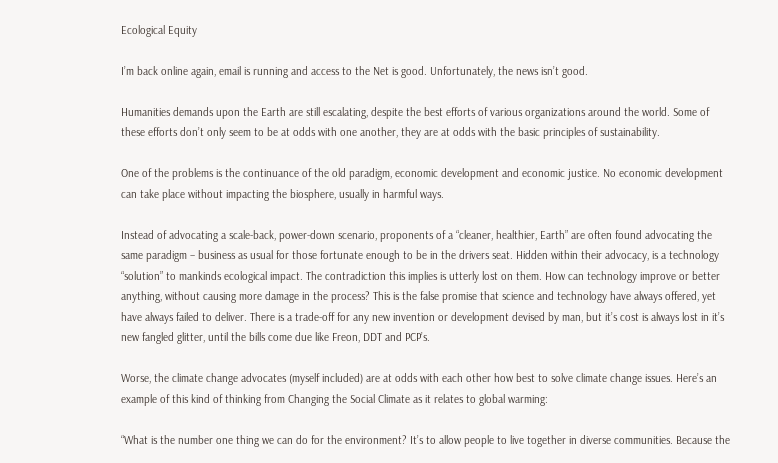Ecological Equity

I’m back online again, email is running and access to the Net is good. Unfortunately, the news isn’t good.

Humanities demands upon the Earth are still escalating, despite the best efforts of various organizations around the world. Some of these efforts don’t only seem to be at odds with one another, they are at odds with the basic principles of sustainability.

One of the problems is the continuance of the old paradigm, economic development and economic justice. No economic development can take place without impacting the biosphere, usually in harmful ways.

Instead of advocating a scale-back, power-down scenario, proponents of a “cleaner, healthier, Earth” are often found advocating the same paradigm – business as usual for those fortunate enough to be in the drivers seat. Hidden within their advocacy, is a technology “solution” to mankinds ecological impact. The contradiction this implies is utterly lost on them. How can technology improve or better anything, without causing more damage in the process? This is the false promise that science and technology have always offered, yet have always failed to deliver. There is a trade-off for any new invention or development devised by man, but it’s cost is always lost in it’s new fangled glitter, until the bills come due like Freon, DDT and PCP’s.

Worse, the climate change advocates (myself included) are at odds with each other how best to solve climate change issues. Here’s an example of this kind of thinking from Changing the Social Climate as it relates to global warming:

“What is the number one thing we can do for the environment? It’s to allow people to live together in diverse communities. Because the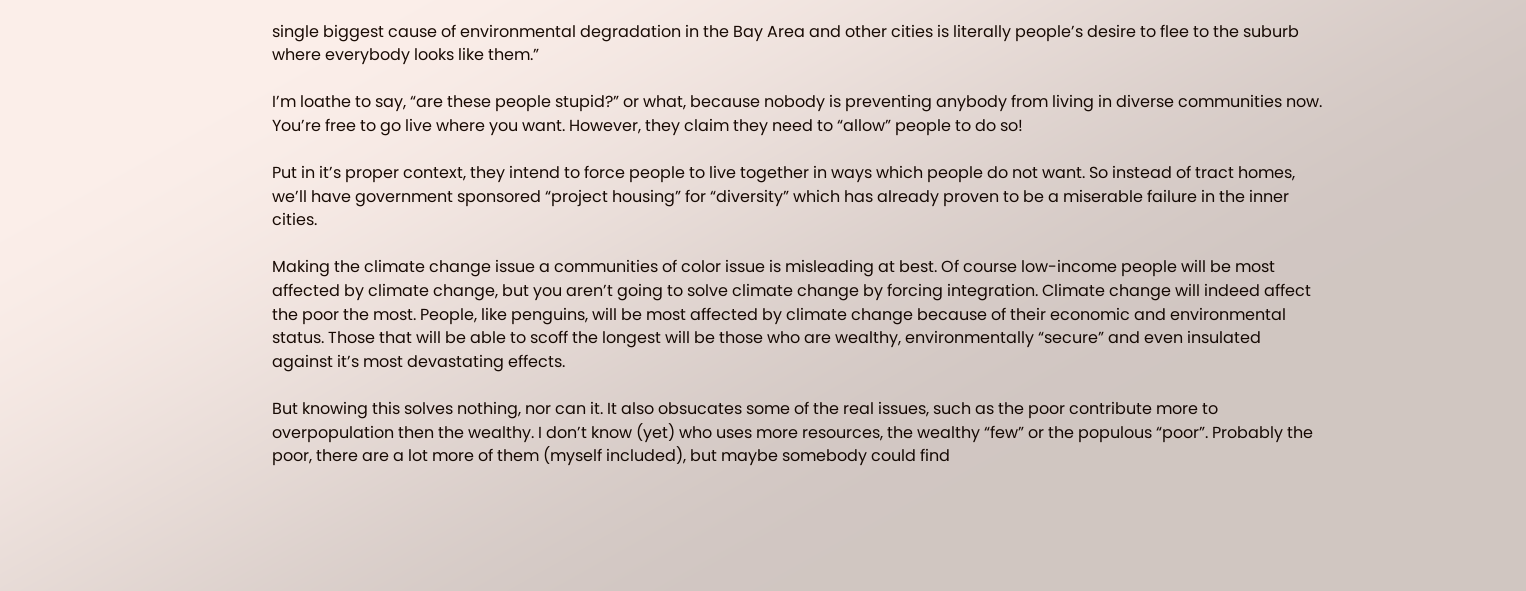single biggest cause of environmental degradation in the Bay Area and other cities is literally people’s desire to flee to the suburb where everybody looks like them.”

I’m loathe to say, “are these people stupid?” or what, because nobody is preventing anybody from living in diverse communities now. You’re free to go live where you want. However, they claim they need to “allow” people to do so!

Put in it’s proper context, they intend to force people to live together in ways which people do not want. So instead of tract homes, we’ll have government sponsored “project housing” for “diversity” which has already proven to be a miserable failure in the inner cities.

Making the climate change issue a communities of color issue is misleading at best. Of course low-income people will be most affected by climate change, but you aren’t going to solve climate change by forcing integration. Climate change will indeed affect the poor the most. People, like penguins, will be most affected by climate change because of their economic and environmental status. Those that will be able to scoff the longest will be those who are wealthy, environmentally “secure” and even insulated against it’s most devastating effects.

But knowing this solves nothing, nor can it. It also obsucates some of the real issues, such as the poor contribute more to overpopulation then the wealthy. I don’t know (yet) who uses more resources, the wealthy “few” or the populous “poor”. Probably the poor, there are a lot more of them (myself included), but maybe somebody could find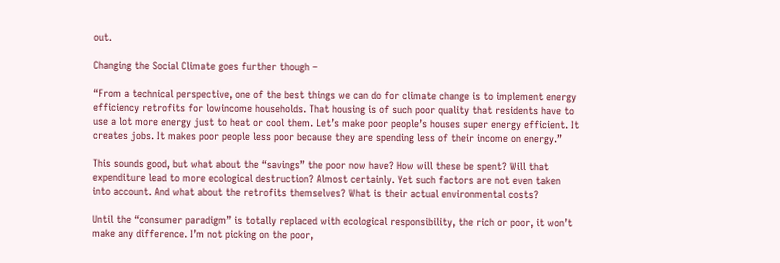out.

Changing the Social Climate goes further though –

“From a technical perspective, one of the best things we can do for climate change is to implement energy efficiency retrofits for lowincome households. That housing is of such poor quality that residents have to use a lot more energy just to heat or cool them. Let’s make poor people’s houses super energy efficient. It creates jobs. It makes poor people less poor because they are spending less of their income on energy.”

This sounds good, but what about the “savings” the poor now have? How will these be spent? Will that expenditure lead to more ecological destruction? Almost certainly. Yet such factors are not even taken into account. And what about the retrofits themselves? What is their actual environmental costs?

Until the “consumer paradigm” is totally replaced with ecological responsibility, the rich or poor, it won’t make any difference. I’m not picking on the poor,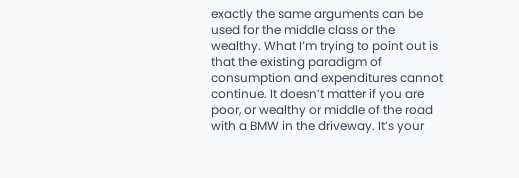exactly the same arguments can be used for the middle class or the wealthy. What I’m trying to point out is that the existing paradigm of consumption and expenditures cannot continue. It doesn’t matter if you are poor, or wealthy or middle of the road with a BMW in the driveway. It’s your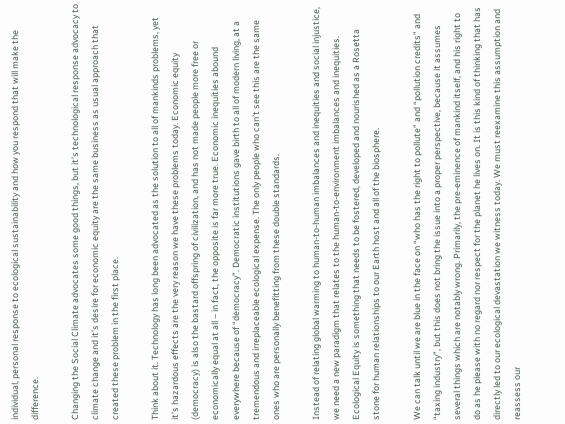individual, personal response to ecological sustainability and how you respond that will make the difference.

Changing the Social Climate advocates some good things, but it’s technological response advocacy to climate change and it’s desire for economic equity are the same business as usual approach that created these problem in the first place.

Think about it. Technology has long been advocated as the solution to all of mankinds problems, yet it’s hazardous effects are the very reason we have these problems today. Economic equity (democracy) is also the bastard offspring of civilization, and has not made people more free or economically equal at all – in fact, the opposite is far more true. Economic inequities abound everywhere because of “democracy”. Democratic institutions gave birth to all of modern living, at a tremendous and irreplaceable ecological expense. The only people who can’t see this are the same ones who are personally benefitting from these double standards.

Instead of relating global warming to human-to-human imbalances and inequities and social injustice, we need a new paradigm that relates to the human-to-environment imbalances and inequities. Ecological Equity is something that needs to be fostered, developed and nourished as a Rosetta stone for human relationships to our Earth host and all of the biosphere.

We can talk until we are blue in the face on “who has the right to pollute” and “pollution credits” and “taxing industry”, but this does not bring the issue into a proper perspective, because it assumes several things which are notably wrong. Primarily, the pre-eminence of mankind itself, and his right to do as he please with no regard nor respect for the planet he lives on. It is this kind of thinking that has directly led to our ecological devastation we witness today. We must reexamine this assumption and reassess our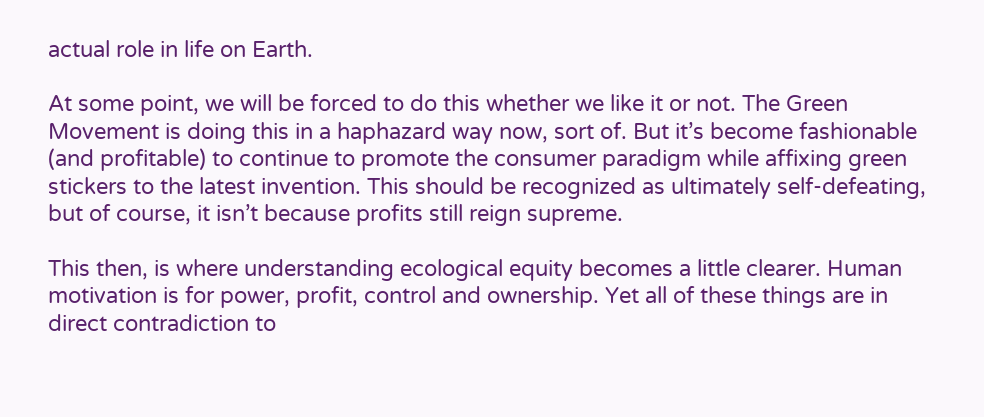actual role in life on Earth.

At some point, we will be forced to do this whether we like it or not. The Green Movement is doing this in a haphazard way now, sort of. But it’s become fashionable (and profitable) to continue to promote the consumer paradigm while affixing green stickers to the latest invention. This should be recognized as ultimately self-defeating, but of course, it isn’t because profits still reign supreme.

This then, is where understanding ecological equity becomes a little clearer. Human motivation is for power, profit, control and ownership. Yet all of these things are in direct contradiction to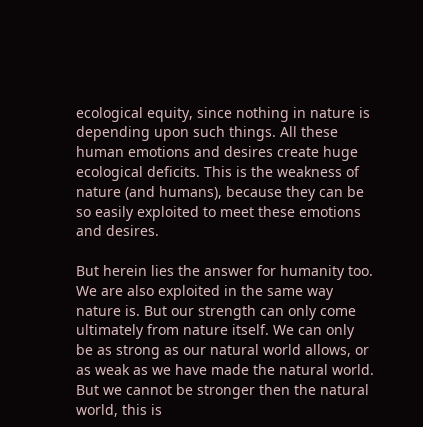ecological equity, since nothing in nature is depending upon such things. All these human emotions and desires create huge ecological deficits. This is the weakness of nature (and humans), because they can be so easily exploited to meet these emotions and desires.

But herein lies the answer for humanity too. We are also exploited in the same way nature is. But our strength can only come ultimately from nature itself. We can only be as strong as our natural world allows, or as weak as we have made the natural world. But we cannot be stronger then the natural world, this is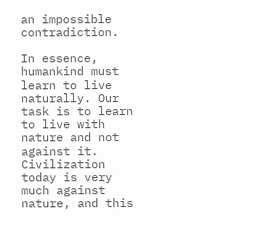an impossible contradiction.

In essence, humankind must learn to live naturally. Our task is to learn to live with nature and not against it. Civilization today is very much against nature, and this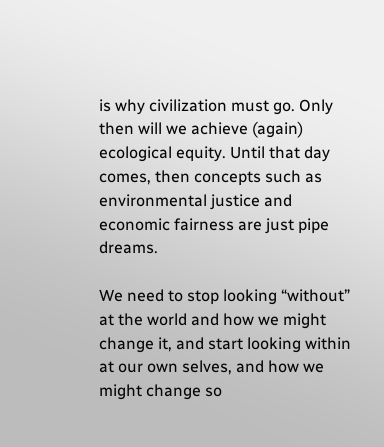is why civilization must go. Only then will we achieve (again) ecological equity. Until that day comes, then concepts such as environmental justice and economic fairness are just pipe dreams.

We need to stop looking “without” at the world and how we might change it, and start looking within at our own selves, and how we might change so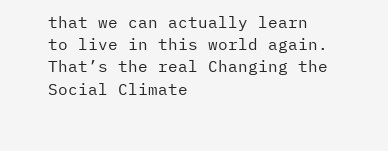that we can actually learn to live in this world again. That’s the real Changing the Social Climate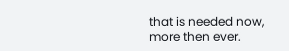that is needed now, more then ever.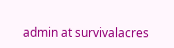admin at survivalacres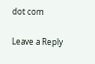dot com

Leave a Reply